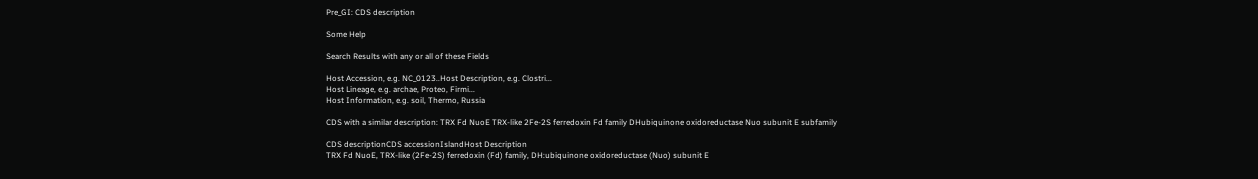Pre_GI: CDS description

Some Help

Search Results with any or all of these Fields

Host Accession, e.g. NC_0123..Host Description, e.g. Clostri...
Host Lineage, e.g. archae, Proteo, Firmi...
Host Information, e.g. soil, Thermo, Russia

CDS with a similar description: TRX Fd NuoE TRX-like 2Fe-2S ferredoxin Fd family DHubiquinone oxidoreductase Nuo subunit E subfamily

CDS descriptionCDS accessionIslandHost Description
TRX Fd NuoE, TRX-like (2Fe-2S) ferredoxin (Fd) family, DH:ubiquinone oxidoreductase (Nuo) subunit E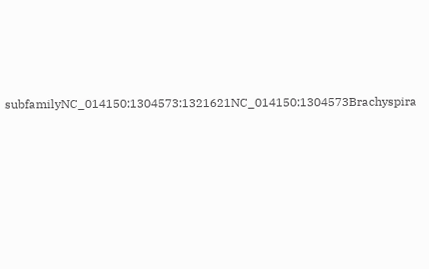subfamilyNC_014150:1304573:1321621NC_014150:1304573Brachyspira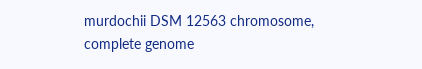murdochii DSM 12563 chromosome, complete genome